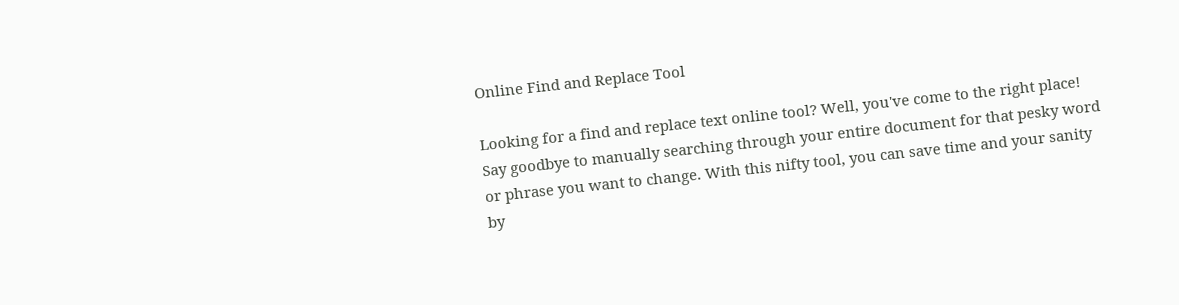Online Find and Replace Tool

Looking for a find and replace text online tool? Well, you've come to the right place! Say goodbye to manually searching through your entire document for that pesky word or phrase you want to change. With this nifty tool, you can save time and your sanity by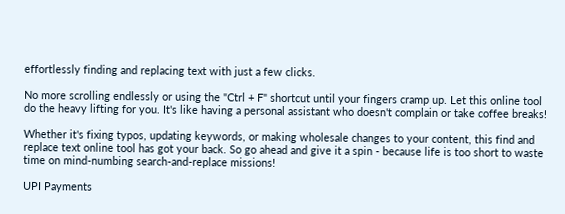effortlessly finding and replacing text with just a few clicks.

No more scrolling endlessly or using the "Ctrl + F" shortcut until your fingers cramp up. Let this online tool do the heavy lifting for you. It's like having a personal assistant who doesn't complain or take coffee breaks!

Whether it's fixing typos, updating keywords, or making wholesale changes to your content, this find and replace text online tool has got your back. So go ahead and give it a spin - because life is too short to waste time on mind-numbing search-and-replace missions!

UPI Payments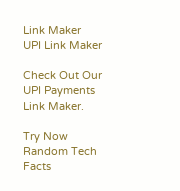Link Maker
UPI Link Maker

Check Out Our UPI Payments Link Maker.

Try Now
Random Tech Facts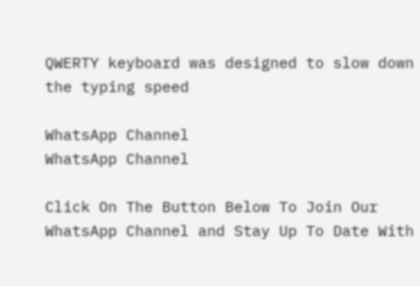QWERTY keyboard was designed to slow down the typing speed

WhatsApp Channel
WhatsApp Channel

Click On The Button Below To Join Our WhatsApp Channel and Stay Up To Date With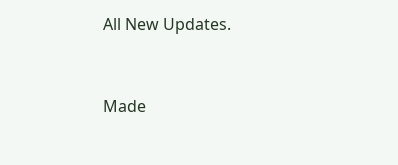All New Updates.


Made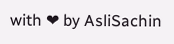with ❤ by AsliSachin